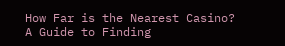How Far is the Nearest Casino? A Guide to Finding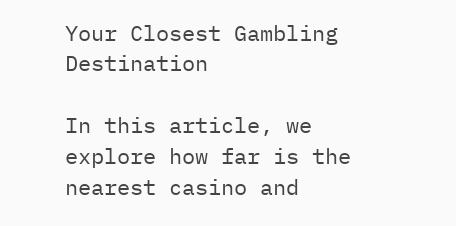Your Closest Gambling Destination

In this article, we explore how far is the nearest casino and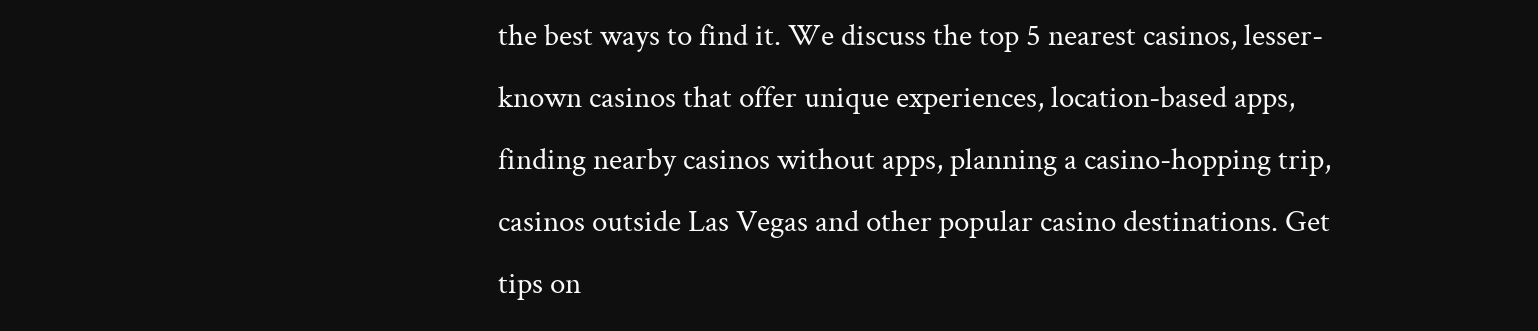the best ways to find it. We discuss the top 5 nearest casinos, lesser-known casinos that offer unique experiences, location-based apps, finding nearby casinos without apps, planning a casino-hopping trip, casinos outside Las Vegas and other popular casino destinations. Get tips on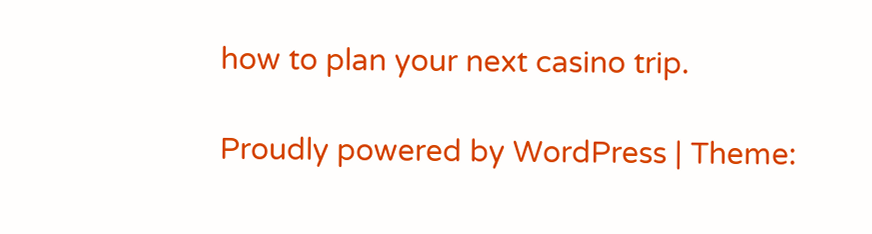how to plan your next casino trip.

Proudly powered by WordPress | Theme: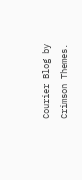Courier Blog by Crimson Themes.